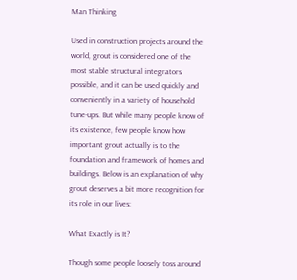Man Thinking

Used in construction projects around the world, grout is considered one of the most stable structural integrators possible, and it can be used quickly and conveniently in a variety of household tune-ups. But while many people know of its existence, few people know how important grout actually is to the foundation and framework of homes and buildings. Below is an explanation of why grout deserves a bit more recognition for its role in our lives:

What Exactly is It?

Though some people loosely toss around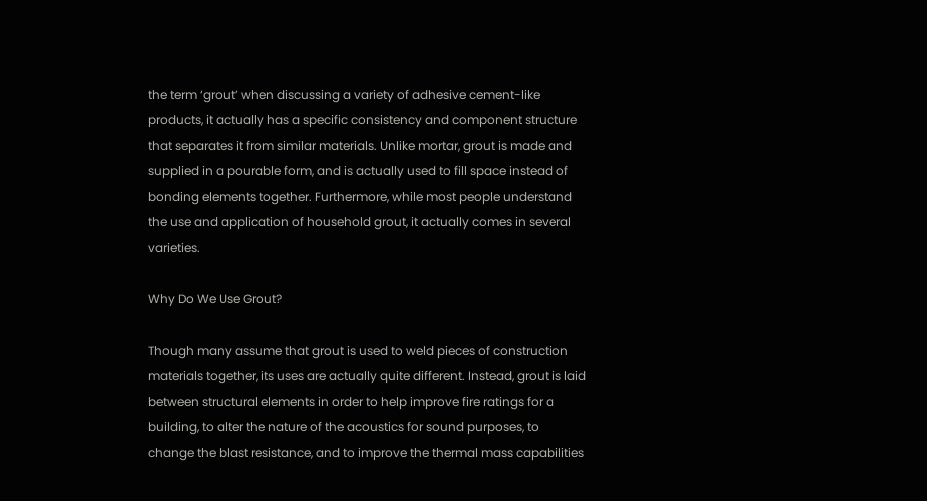the term ‘grout’ when discussing a variety of adhesive cement-like products, it actually has a specific consistency and component structure that separates it from similar materials. Unlike mortar, grout is made and supplied in a pourable form, and is actually used to fill space instead of bonding elements together. Furthermore, while most people understand the use and application of household grout, it actually comes in several varieties.

Why Do We Use Grout?

Though many assume that grout is used to weld pieces of construction materials together, its uses are actually quite different. Instead, grout is laid between structural elements in order to help improve fire ratings for a building, to alter the nature of the acoustics for sound purposes, to change the blast resistance, and to improve the thermal mass capabilities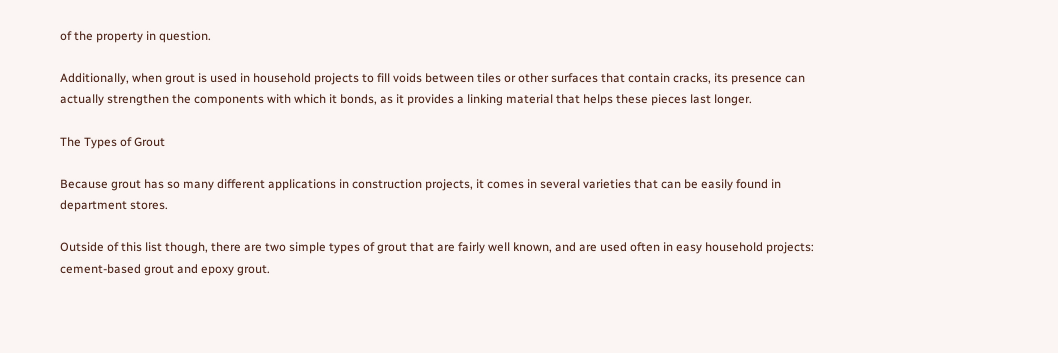of the property in question.

Additionally, when grout is used in household projects to fill voids between tiles or other surfaces that contain cracks, its presence can actually strengthen the components with which it bonds, as it provides a linking material that helps these pieces last longer.

The Types of Grout

Because grout has so many different applications in construction projects, it comes in several varieties that can be easily found in department stores.

Outside of this list though, there are two simple types of grout that are fairly well known, and are used often in easy household projects: cement-based grout and epoxy grout.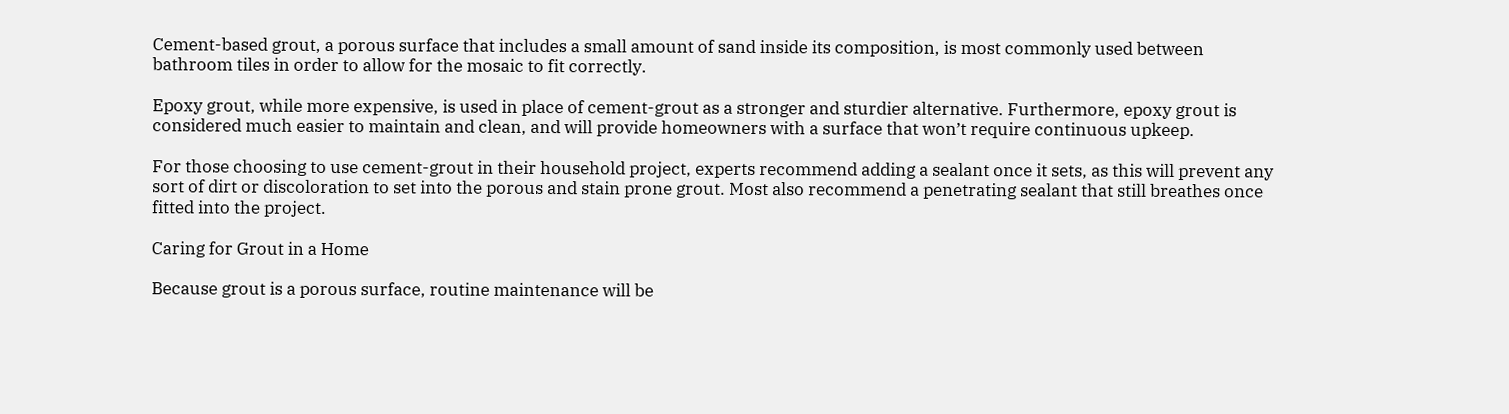Cement-based grout, a porous surface that includes a small amount of sand inside its composition, is most commonly used between bathroom tiles in order to allow for the mosaic to fit correctly.

Epoxy grout, while more expensive, is used in place of cement-grout as a stronger and sturdier alternative. Furthermore, epoxy grout is considered much easier to maintain and clean, and will provide homeowners with a surface that won’t require continuous upkeep.

For those choosing to use cement-grout in their household project, experts recommend adding a sealant once it sets, as this will prevent any sort of dirt or discoloration to set into the porous and stain prone grout. Most also recommend a penetrating sealant that still breathes once fitted into the project.

Caring for Grout in a Home

Because grout is a porous surface, routine maintenance will be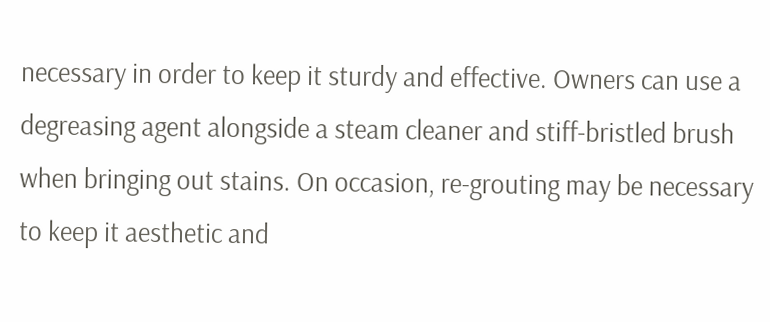necessary in order to keep it sturdy and effective. Owners can use a degreasing agent alongside a steam cleaner and stiff-bristled brush when bringing out stains. On occasion, re-grouting may be necessary to keep it aesthetic and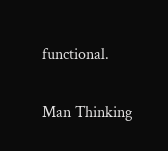functional.

Man Thinking